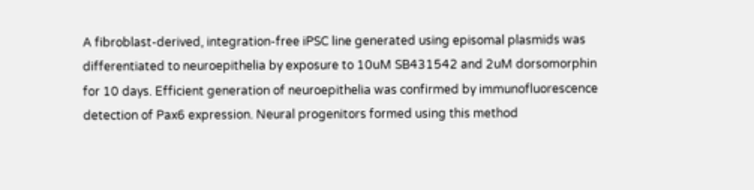A fibroblast-derived, integration-free iPSC line generated using episomal plasmids was differentiated to neuroepithelia by exposure to 10uM SB431542 and 2uM dorsomorphin for 10 days. Efficient generation of neuroepithelia was confirmed by immunofluorescence detection of Pax6 expression. Neural progenitors formed using this method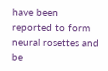have been reported to form neural rosettes and be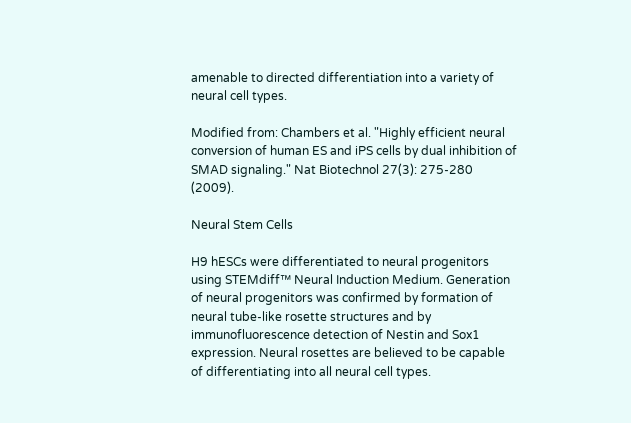amenable to directed differentiation into a variety of neural cell types.

Modified from: Chambers et al. "Highly efficient neural conversion of human ES and iPS cells by dual inhibition of SMAD signaling." Nat Biotechnol 27(3): 275-280 (2009).

Neural Stem Cells

H9 hESCs were differentiated to neural progenitors using STEMdiff™ Neural Induction Medium. Generation of neural progenitors was confirmed by formation of neural tube-like rosette structures and by immunofluorescence detection of Nestin and Sox1 expression. Neural rosettes are believed to be capable of differentiating into all neural cell types.